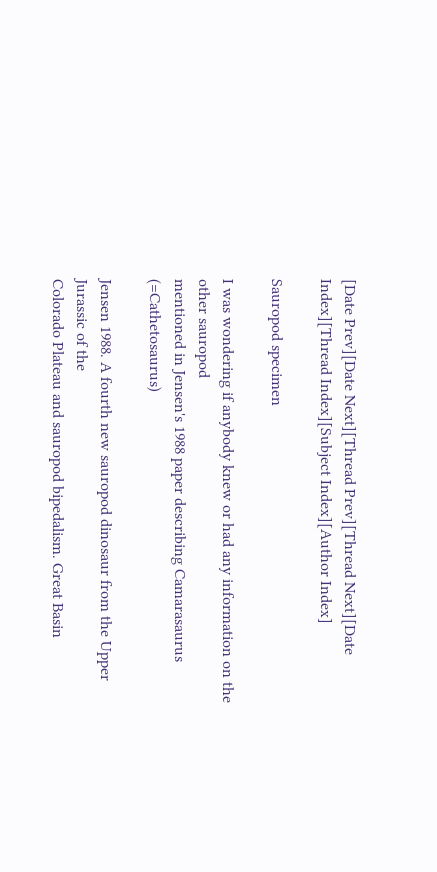[Date Prev][Date Next][Thread Prev][Thread Next][Date Index][Thread Index][Subject Index][Author Index]

Sauropod specimen

I was wondering if anybody knew or had any information on the other sauropod
mentioned in Jensen's 1988 paper describing Camarasaurus (=Cathetosaurus)

Jensen 1988. A fourth new sauropod dinosaur from the Upper Jurassic of the
Colorado Plateau and sauropod bipedalism. Great Basin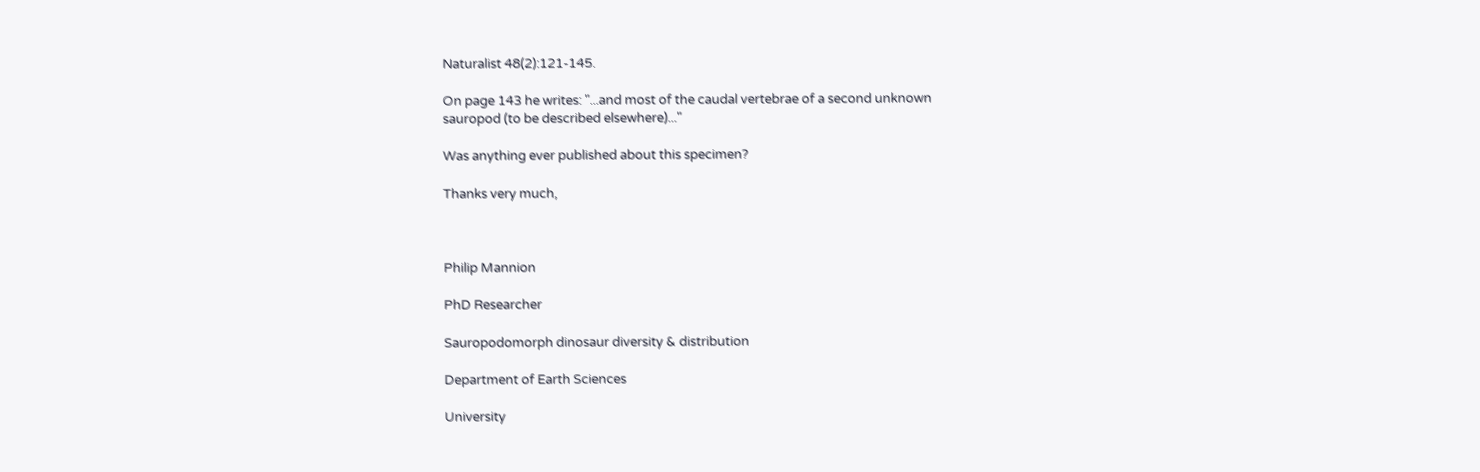Naturalist 48(2):121-145.

On page 143 he writes: "...and most of the caudal vertebrae of a second unknown
sauropod (to be described elsewhere)..."

Was anything ever published about this specimen?

Thanks very much,



Philip Mannion

PhD Researcher

Sauropodomorph dinosaur diversity & distribution

Department of Earth Sciences

University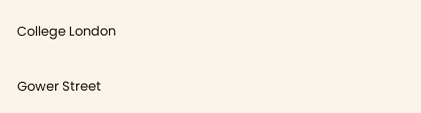College London

Gower Street